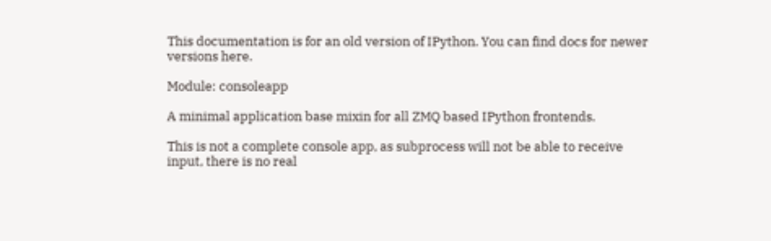This documentation is for an old version of IPython. You can find docs for newer versions here.

Module: consoleapp

A minimal application base mixin for all ZMQ based IPython frontends.

This is not a complete console app, as subprocess will not be able to receive input, there is no real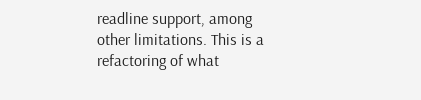readline support, among other limitations. This is a refactoring of what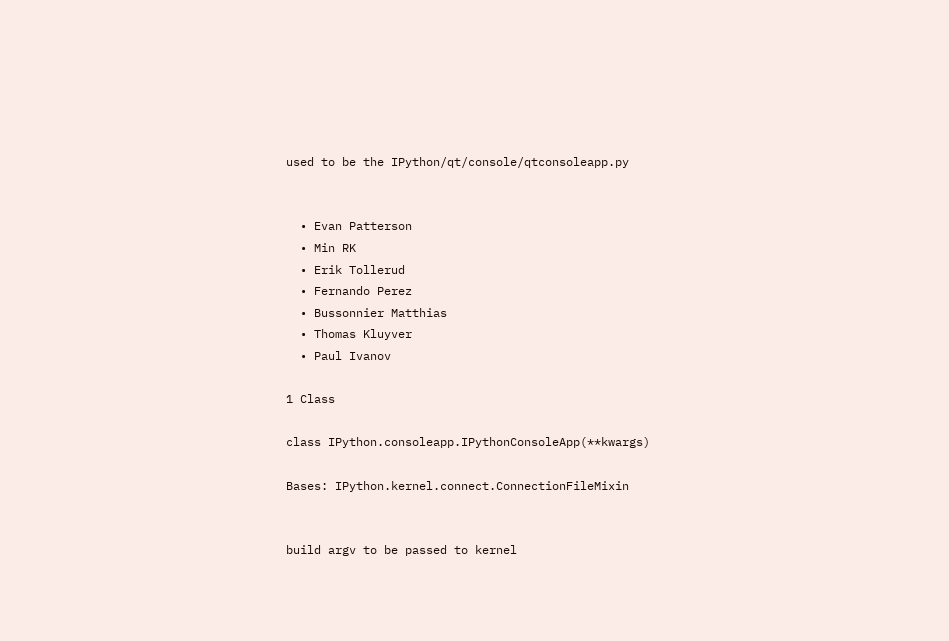used to be the IPython/qt/console/qtconsoleapp.py


  • Evan Patterson
  • Min RK
  • Erik Tollerud
  • Fernando Perez
  • Bussonnier Matthias
  • Thomas Kluyver
  • Paul Ivanov

1 Class

class IPython.consoleapp.IPythonConsoleApp(**kwargs)

Bases: IPython.kernel.connect.ConnectionFileMixin


build argv to be passed to kernel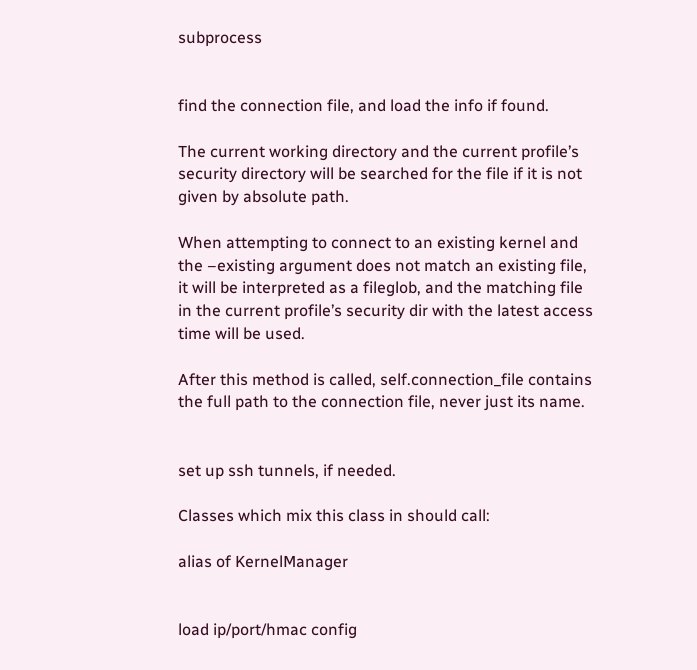subprocess


find the connection file, and load the info if found.

The current working directory and the current profile’s security directory will be searched for the file if it is not given by absolute path.

When attempting to connect to an existing kernel and the –existing argument does not match an existing file, it will be interpreted as a fileglob, and the matching file in the current profile’s security dir with the latest access time will be used.

After this method is called, self.connection_file contains the full path to the connection file, never just its name.


set up ssh tunnels, if needed.

Classes which mix this class in should call:

alias of KernelManager


load ip/port/hmac config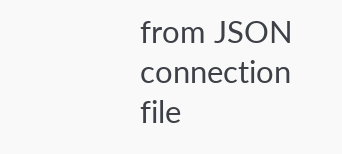from JSON connection file